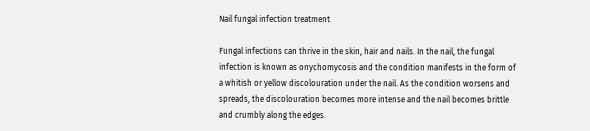Nail fungal infection treatment

Fungal infections can thrive in the skin, hair and nails. In the nail, the fungal infection is known as onychomycosis and the condition manifests in the form of a whitish or yellow discolouration under the nail. As the condition worsens and spreads, the discolouration becomes more intense and the nail becomes brittle and crumbly along the edges.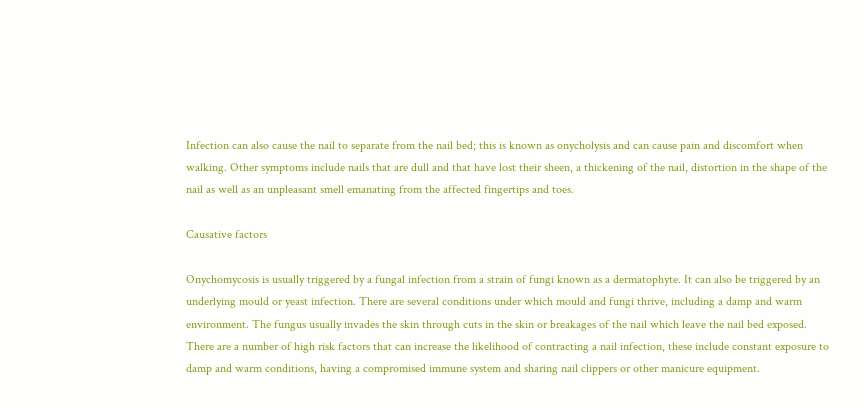Infection can also cause the nail to separate from the nail bed; this is known as onycholysis and can cause pain and discomfort when walking. Other symptoms include nails that are dull and that have lost their sheen, a thickening of the nail, distortion in the shape of the nail as well as an unpleasant smell emanating from the affected fingertips and toes.

Causative factors

Onychomycosis is usually triggered by a fungal infection from a strain of fungi known as a dermatophyte. It can also be triggered by an underlying mould or yeast infection. There are several conditions under which mould and fungi thrive, including a damp and warm environment. The fungus usually invades the skin through cuts in the skin or breakages of the nail which leave the nail bed exposed. There are a number of high risk factors that can increase the likelihood of contracting a nail infection, these include constant exposure to damp and warm conditions, having a compromised immune system and sharing nail clippers or other manicure equipment.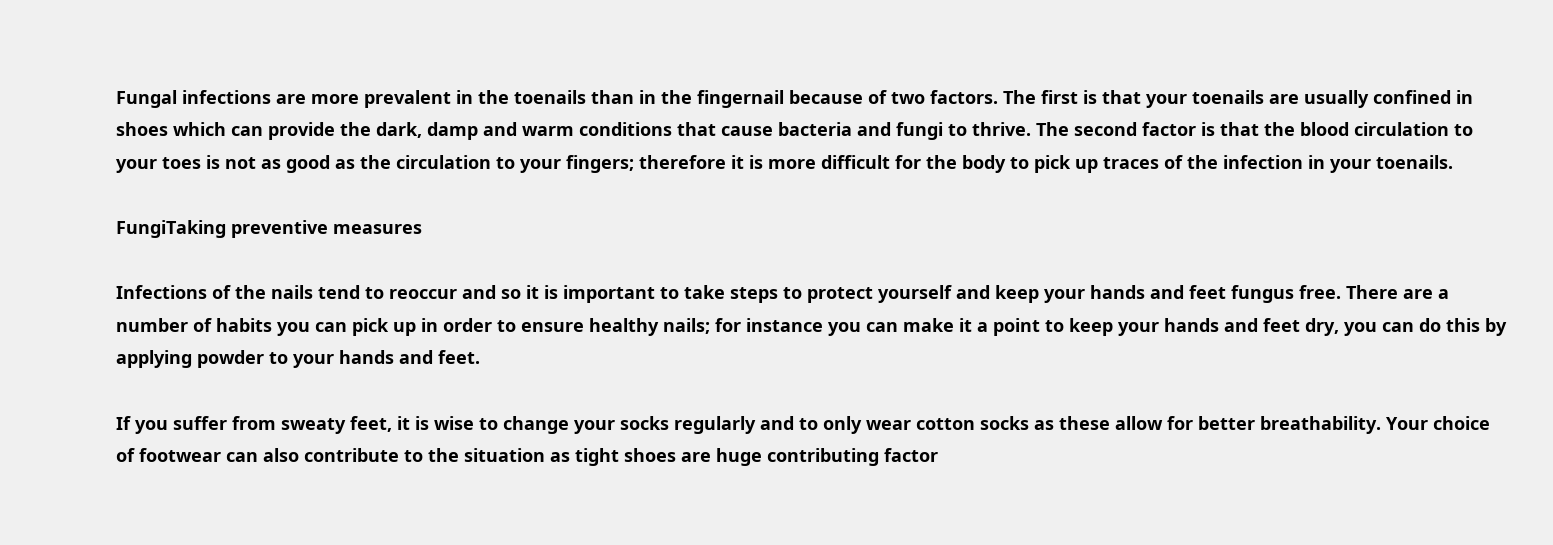Fungal infections are more prevalent in the toenails than in the fingernail because of two factors. The first is that your toenails are usually confined in shoes which can provide the dark, damp and warm conditions that cause bacteria and fungi to thrive. The second factor is that the blood circulation to your toes is not as good as the circulation to your fingers; therefore it is more difficult for the body to pick up traces of the infection in your toenails.

FungiTaking preventive measures

Infections of the nails tend to reoccur and so it is important to take steps to protect yourself and keep your hands and feet fungus free. There are a number of habits you can pick up in order to ensure healthy nails; for instance you can make it a point to keep your hands and feet dry, you can do this by applying powder to your hands and feet.

If you suffer from sweaty feet, it is wise to change your socks regularly and to only wear cotton socks as these allow for better breathability. Your choice of footwear can also contribute to the situation as tight shoes are huge contributing factor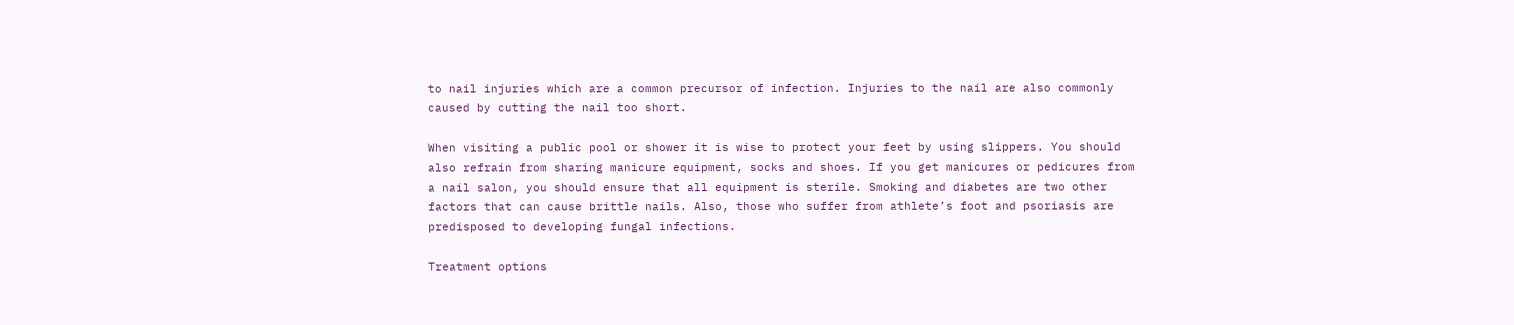to nail injuries which are a common precursor of infection. Injuries to the nail are also commonly caused by cutting the nail too short.

When visiting a public pool or shower it is wise to protect your feet by using slippers. You should also refrain from sharing manicure equipment, socks and shoes. If you get manicures or pedicures from a nail salon, you should ensure that all equipment is sterile. Smoking and diabetes are two other factors that can cause brittle nails. Also, those who suffer from athlete’s foot and psoriasis are predisposed to developing fungal infections.

Treatment options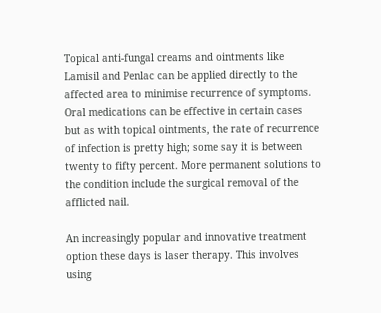Topical anti-fungal creams and ointments like Lamisil and Penlac can be applied directly to the affected area to minimise recurrence of symptoms. Oral medications can be effective in certain cases but as with topical ointments, the rate of recurrence of infection is pretty high; some say it is between twenty to fifty percent. More permanent solutions to the condition include the surgical removal of the afflicted nail.

An increasingly popular and innovative treatment option these days is laser therapy. This involves using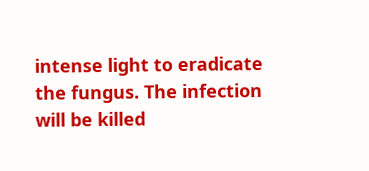intense light to eradicate the fungus. The infection will be killed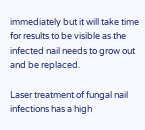immediately but it will take time for results to be visible as the infected nail needs to grow out and be replaced.

Laser treatment of fungal nail infections has a high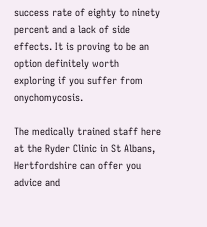success rate of eighty to ninety percent and a lack of side effects. It is proving to be an option definitely worth exploring if you suffer from onychomycosis.

The medically trained staff here at the Ryder Clinic in St Albans, Hertfordshire can offer you advice and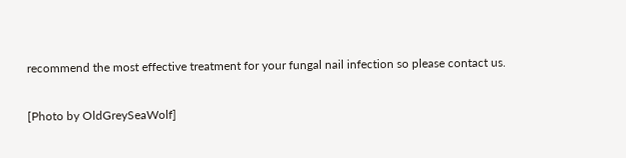recommend the most effective treatment for your fungal nail infection so please contact us.

[Photo by OldGreySeaWolf]